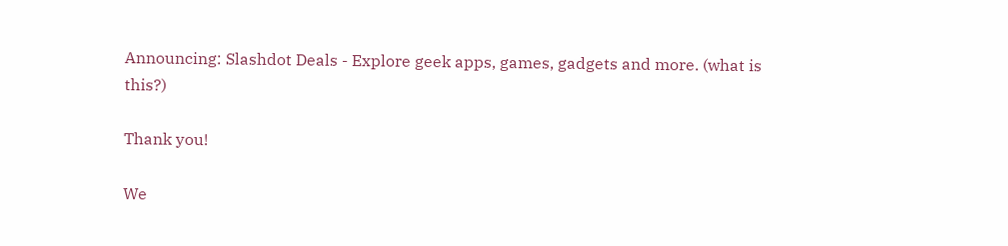Announcing: Slashdot Deals - Explore geek apps, games, gadgets and more. (what is this?)

Thank you!

We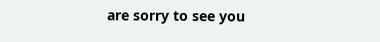are sorry to see you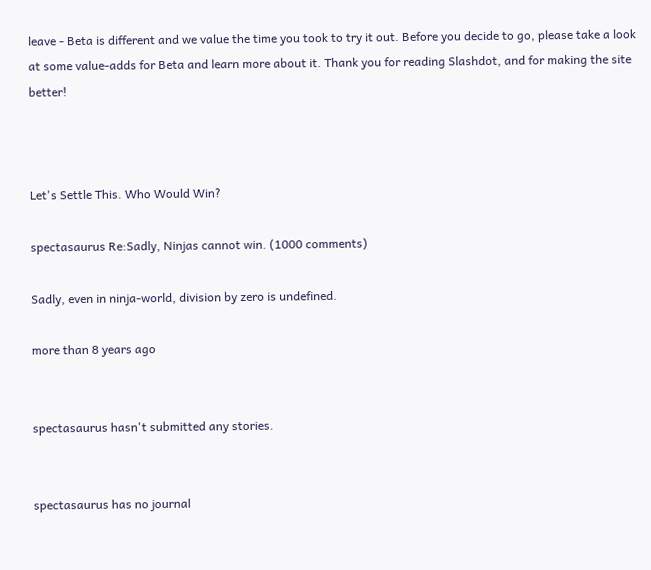leave - Beta is different and we value the time you took to try it out. Before you decide to go, please take a look at some value-adds for Beta and learn more about it. Thank you for reading Slashdot, and for making the site better!



Let's Settle This. Who Would Win?

spectasaurus Re:Sadly, Ninjas cannot win. (1000 comments)

Sadly, even in ninja-world, division by zero is undefined.

more than 8 years ago


spectasaurus hasn't submitted any stories.


spectasaurus has no journal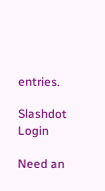entries.

Slashdot Login

Need an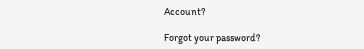Account?

Forgot your password?